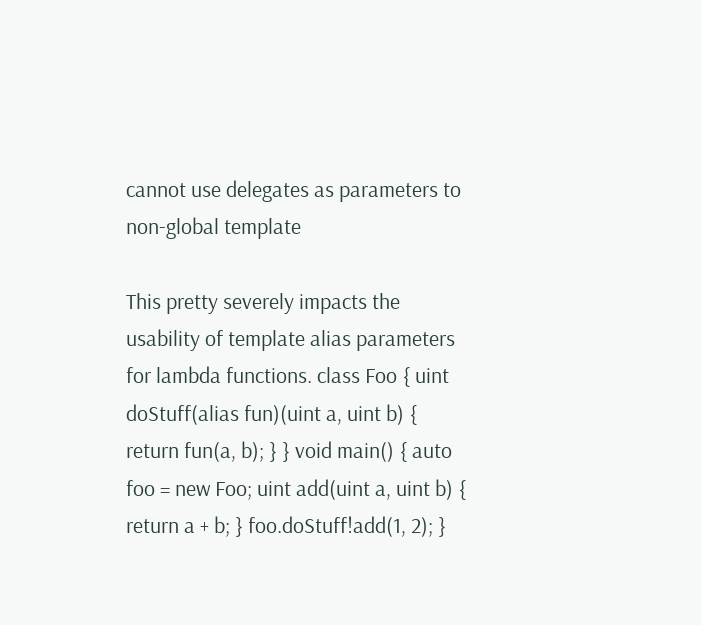cannot use delegates as parameters to non-global template

This pretty severely impacts the usability of template alias parameters for lambda functions. class Foo { uint doStuff(alias fun)(uint a, uint b) { return fun(a, b); } } void main() { auto foo = new Foo; uint add(uint a, uint b) { return a + b; } foo.doStuff!add(1, 2); }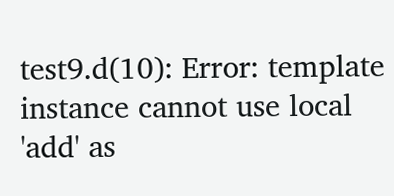test9.d(10): Error: template instance cannot use local 'add' as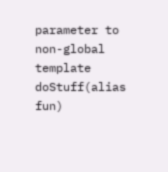parameter to non-global template doStuff(alias fun)